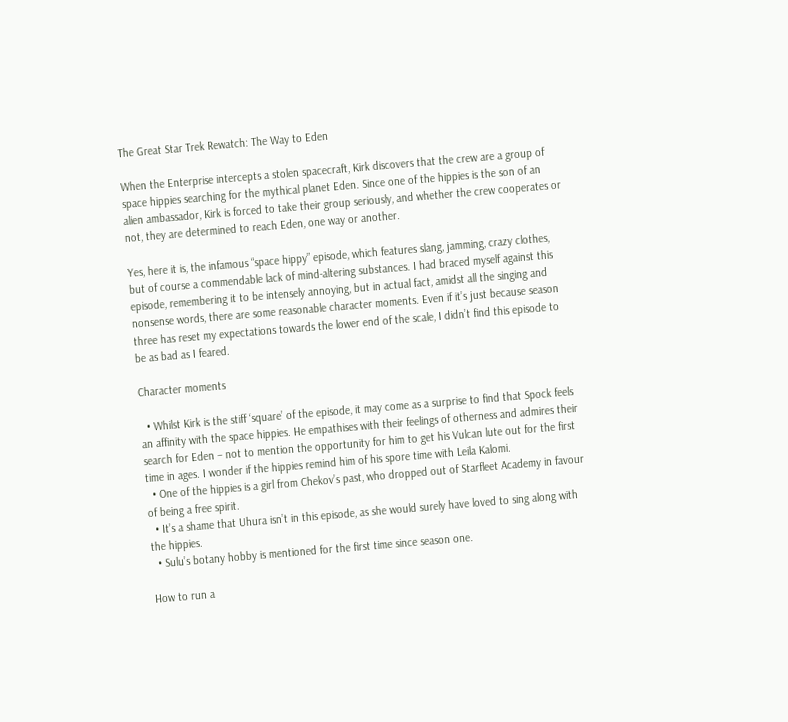The Great Star Trek Rewatch: The Way to Eden

When the Enterprise intercepts a stolen spacecraft, Kirk discovers that the crew are a group of space hippies searching for the mythical planet Eden. Since one of the hippies is the son of an alien ambassador, Kirk is forced to take their group seriously, and whether the crew cooperates or not, they are determined to reach Eden, one way or another.

Yes, here it is, the infamous “space hippy” episode, which features slang, jamming, crazy clothes, but of course a commendable lack of mind-altering substances. I had braced myself against this episode, remembering it to be intensely annoying, but in actual fact, amidst all the singing and nonsense words, there are some reasonable character moments. Even if it’s just because season three has reset my expectations towards the lower end of the scale, I didn’t find this episode to be as bad as I feared.

Character moments

  • Whilst Kirk is the stiff ‘square’ of the episode, it may come as a surprise to find that Spock feels an affinity with the space hippies. He empathises with their feelings of otherness and admires their search for Eden – not to mention the opportunity for him to get his Vulcan lute out for the first time in ages. I wonder if the hippies remind him of his spore time with Leila Kalomi.
  • One of the hippies is a girl from Chekov’s past, who dropped out of Starfleet Academy in favour of being a free spirit.
  • It’s a shame that Uhura isn’t in this episode, as she would surely have loved to sing along with the hippies.
  • Sulu’s botany hobby is mentioned for the first time since season one.

How to run a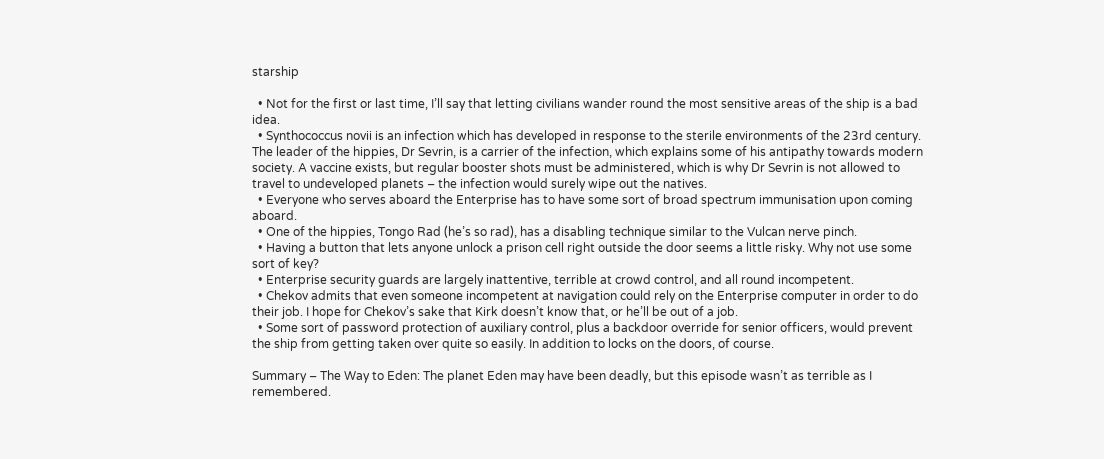starship

  • Not for the first or last time, I’ll say that letting civilians wander round the most sensitive areas of the ship is a bad idea.
  • Synthococcus novii is an infection which has developed in response to the sterile environments of the 23rd century. The leader of the hippies, Dr Sevrin, is a carrier of the infection, which explains some of his antipathy towards modern society. A vaccine exists, but regular booster shots must be administered, which is why Dr Sevrin is not allowed to travel to undeveloped planets – the infection would surely wipe out the natives.
  • Everyone who serves aboard the Enterprise has to have some sort of broad spectrum immunisation upon coming aboard.
  • One of the hippies, Tongo Rad (he’s so rad), has a disabling technique similar to the Vulcan nerve pinch.
  • Having a button that lets anyone unlock a prison cell right outside the door seems a little risky. Why not use some sort of key?
  • Enterprise security guards are largely inattentive, terrible at crowd control, and all round incompetent.
  • Chekov admits that even someone incompetent at navigation could rely on the Enterprise computer in order to do their job. I hope for Chekov’s sake that Kirk doesn’t know that, or he’ll be out of a job.
  • Some sort of password protection of auxiliary control, plus a backdoor override for senior officers, would prevent the ship from getting taken over quite so easily. In addition to locks on the doors, of course.

Summary – The Way to Eden: The planet Eden may have been deadly, but this episode wasn’t as terrible as I remembered.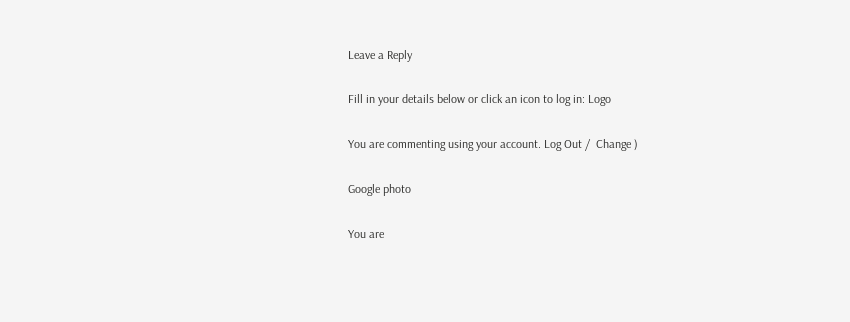Leave a Reply

Fill in your details below or click an icon to log in: Logo

You are commenting using your account. Log Out /  Change )

Google photo

You are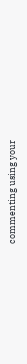commenting using your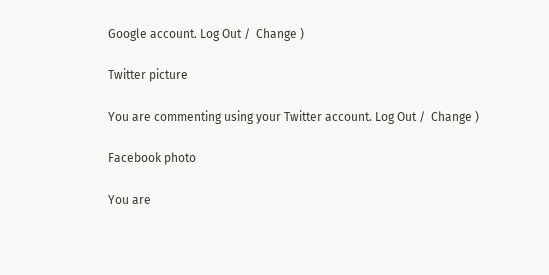Google account. Log Out /  Change )

Twitter picture

You are commenting using your Twitter account. Log Out /  Change )

Facebook photo

You are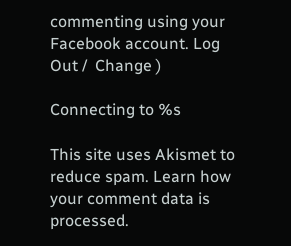commenting using your Facebook account. Log Out /  Change )

Connecting to %s

This site uses Akismet to reduce spam. Learn how your comment data is processed.